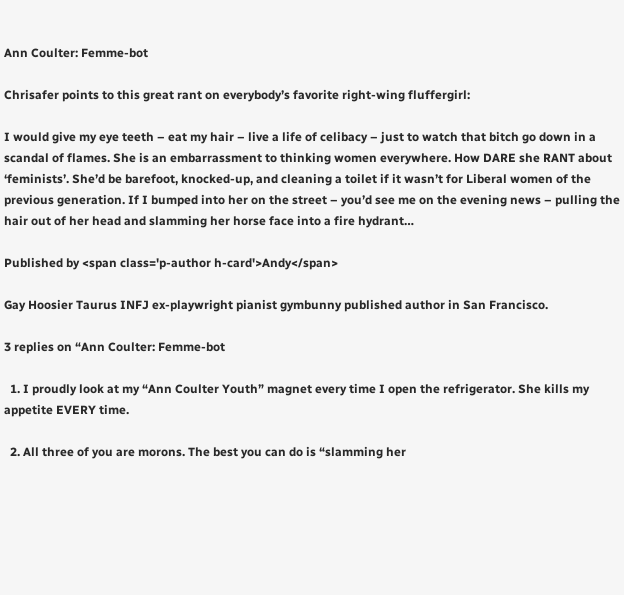Ann Coulter: Femme-bot

Chrisafer points to this great rant on everybody’s favorite right-wing fluffergirl:

I would give my eye teeth – eat my hair – live a life of celibacy – just to watch that bitch go down in a scandal of flames. She is an embarrassment to thinking women everywhere. How DARE she RANT about ‘feminists’. She’d be barefoot, knocked-up, and cleaning a toilet if it wasn’t for Liberal women of the previous generation. If I bumped into her on the street – you’d see me on the evening news – pulling the hair out of her head and slamming her horse face into a fire hydrant…

Published by <span class='p-author h-card'>Andy</span>

Gay Hoosier Taurus INFJ ex-playwright pianist gymbunny published author in San Francisco.

3 replies on “Ann Coulter: Femme-bot

  1. I proudly look at my “Ann Coulter Youth” magnet every time I open the refrigerator. She kills my appetite EVERY time.

  2. All three of you are morons. The best you can do is “slamming her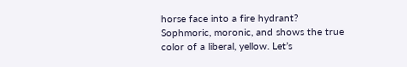horse face into a fire hydrant? Sophmoric, moronic, and shows the true color of a liberal, yellow. Let’s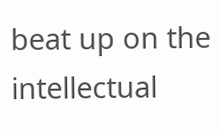beat up on the intellectual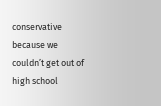conservative because we couldn’t get out of high school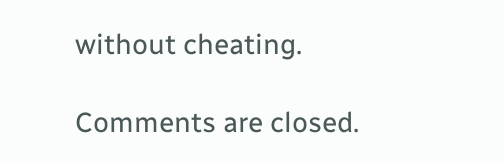without cheating.

Comments are closed.